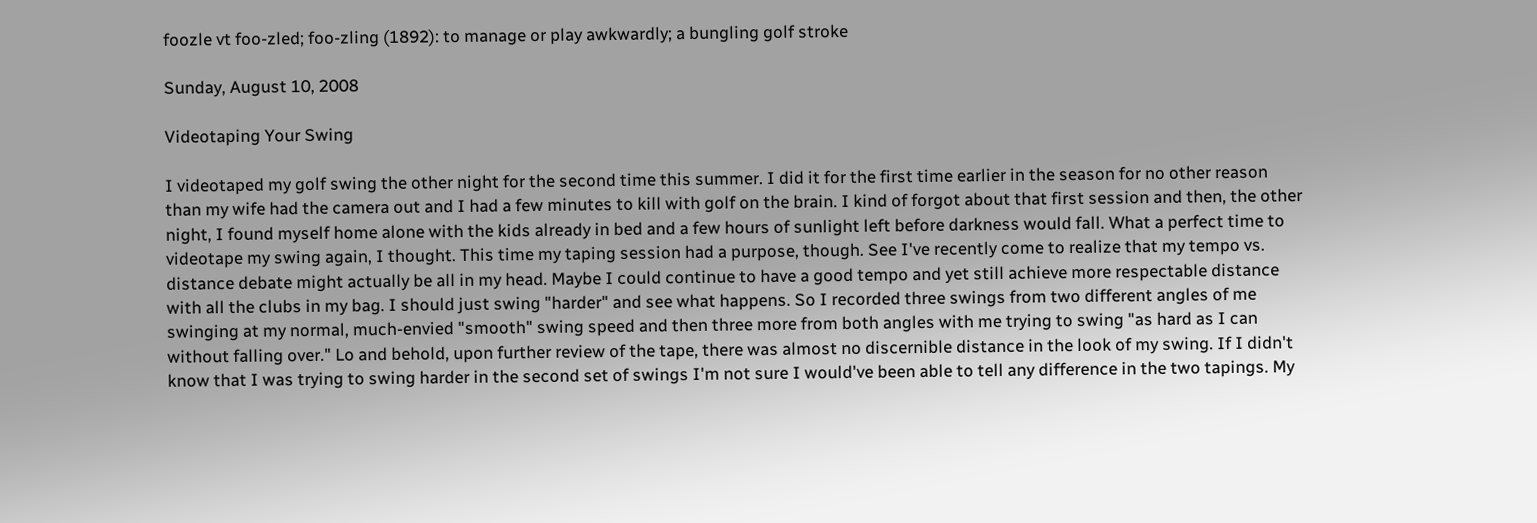foozle vt foo-zled; foo-zling (1892): to manage or play awkwardly; a bungling golf stroke

Sunday, August 10, 2008

Videotaping Your Swing

I videotaped my golf swing the other night for the second time this summer. I did it for the first time earlier in the season for no other reason than my wife had the camera out and I had a few minutes to kill with golf on the brain. I kind of forgot about that first session and then, the other night, I found myself home alone with the kids already in bed and a few hours of sunlight left before darkness would fall. What a perfect time to videotape my swing again, I thought. This time my taping session had a purpose, though. See I've recently come to realize that my tempo vs. distance debate might actually be all in my head. Maybe I could continue to have a good tempo and yet still achieve more respectable distance with all the clubs in my bag. I should just swing "harder" and see what happens. So I recorded three swings from two different angles of me swinging at my normal, much-envied "smooth" swing speed and then three more from both angles with me trying to swing "as hard as I can without falling over." Lo and behold, upon further review of the tape, there was almost no discernible distance in the look of my swing. If I didn't know that I was trying to swing harder in the second set of swings I'm not sure I would've been able to tell any difference in the two tapings. My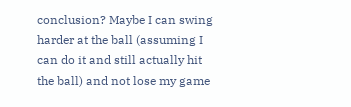conclusion? Maybe I can swing harder at the ball (assuming I can do it and still actually hit the ball) and not lose my game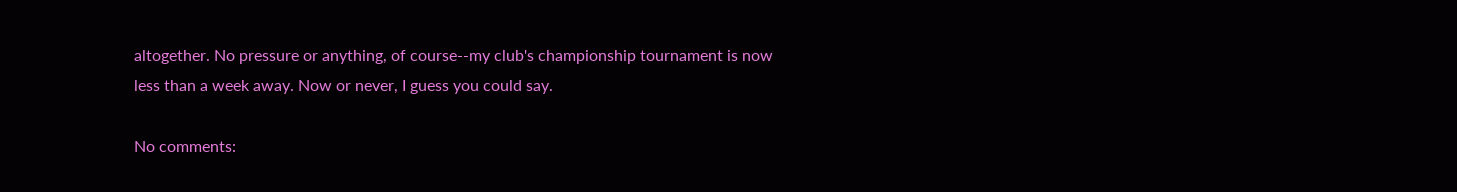altogether. No pressure or anything, of course--my club's championship tournament is now less than a week away. Now or never, I guess you could say.

No comments: